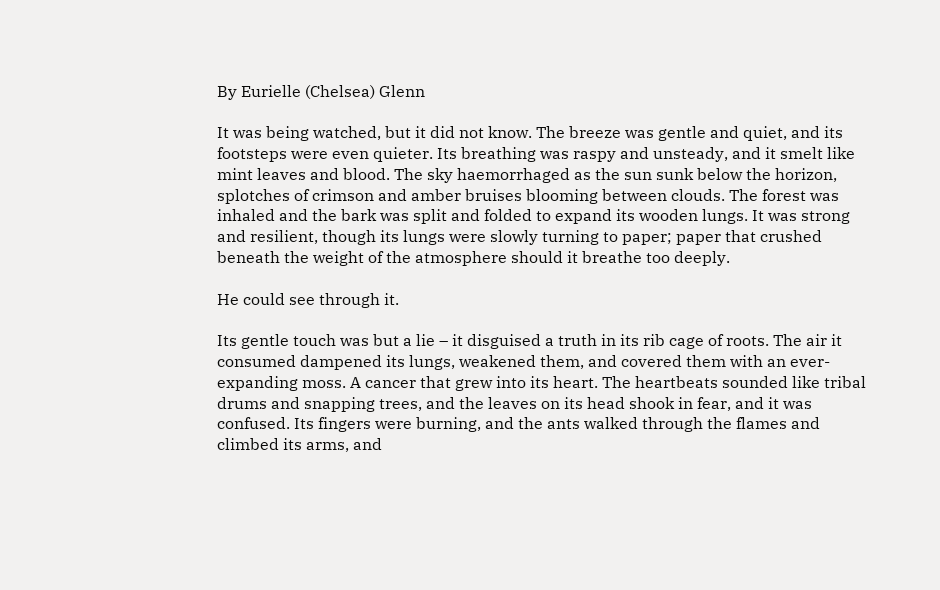By Eurielle (Chelsea) Glenn

It was being watched, but it did not know. The breeze was gentle and quiet, and its footsteps were even quieter. Its breathing was raspy and unsteady, and it smelt like mint leaves and blood. The sky haemorrhaged as the sun sunk below the horizon, splotches of crimson and amber bruises blooming between clouds. The forest was inhaled and the bark was split and folded to expand its wooden lungs. It was strong and resilient, though its lungs were slowly turning to paper; paper that crushed beneath the weight of the atmosphere should it breathe too deeply.

He could see through it.

Its gentle touch was but a lie – it disguised a truth in its rib cage of roots. The air it consumed dampened its lungs, weakened them, and covered them with an ever-expanding moss. A cancer that grew into its heart. The heartbeats sounded like tribal drums and snapping trees, and the leaves on its head shook in fear, and it was confused. Its fingers were burning, and the ants walked through the flames and climbed its arms, and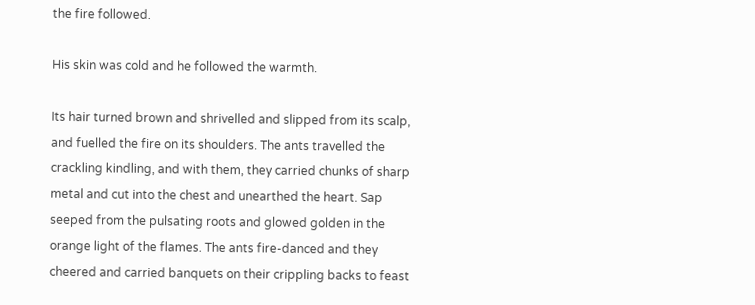the fire followed.

His skin was cold and he followed the warmth.

Its hair turned brown and shrivelled and slipped from its scalp, and fuelled the fire on its shoulders. The ants travelled the crackling kindling, and with them, they carried chunks of sharp metal and cut into the chest and unearthed the heart. Sap seeped from the pulsating roots and glowed golden in the orange light of the flames. The ants fire-danced and they cheered and carried banquets on their crippling backs to feast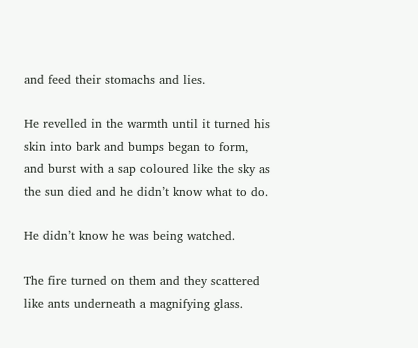and feed their stomachs and lies.

He revelled in the warmth until it turned his skin into bark and bumps began to form, and burst with a sap coloured like the sky as the sun died and he didn’t know what to do.

He didn’t know he was being watched.

The fire turned on them and they scattered like ants underneath a magnifying glass.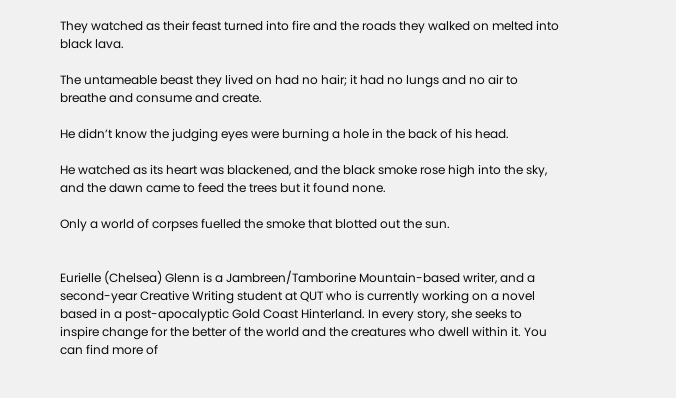They watched as their feast turned into fire and the roads they walked on melted into black lava.

The untameable beast they lived on had no hair; it had no lungs and no air to breathe and consume and create.

He didn’t know the judging eyes were burning a hole in the back of his head.

He watched as its heart was blackened, and the black smoke rose high into the sky, and the dawn came to feed the trees but it found none.

Only a world of corpses fuelled the smoke that blotted out the sun.


Eurielle (Chelsea) Glenn is a Jambreen/Tamborine Mountain-based writer, and a second-year Creative Writing student at QUT who is currently working on a novel based in a post-apocalyptic Gold Coast Hinterland. In every story, she seeks to inspire change for the better of the world and the creatures who dwell within it. You can find more of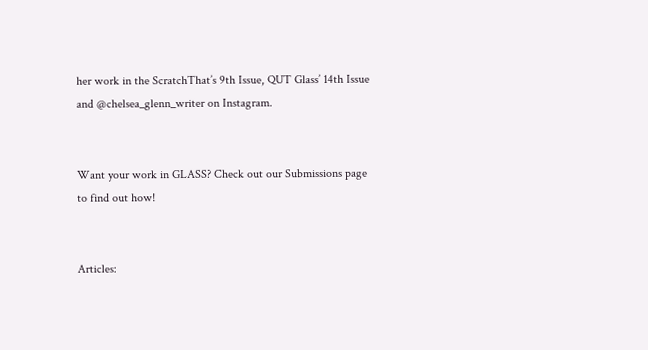her work in the ScratchThat’s 9th Issue, QUT Glass’ 14th Issue and @chelsea_glenn_writer on Instagram.


Want your work in GLASS? Check out our Submissions page to find out how!


Articles: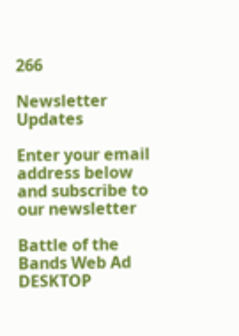266

Newsletter Updates

Enter your email address below and subscribe to our newsletter

Battle of the Bands Web Ad DESKTOP